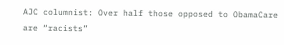AJC columnist: Over half those opposed to ObamaCare are “racists”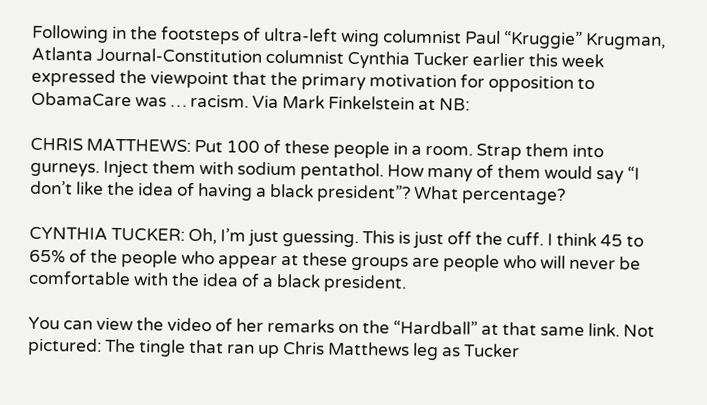Following in the footsteps of ultra-left wing columnist Paul “Kruggie” Krugman, Atlanta Journal-Constitution columnist Cynthia Tucker earlier this week expressed the viewpoint that the primary motivation for opposition to ObamaCare was … racism. Via Mark Finkelstein at NB:

CHRIS MATTHEWS: Put 100 of these people in a room. Strap them into gurneys. Inject them with sodium pentathol. How many of them would say “I don’t like the idea of having a black president”? What percentage?

CYNTHIA TUCKER: Oh, I’m just guessing. This is just off the cuff. I think 45 to 65% of the people who appear at these groups are people who will never be comfortable with the idea of a black president.

You can view the video of her remarks on the “Hardball” at that same link. Not pictured: The tingle that ran up Chris Matthews leg as Tucker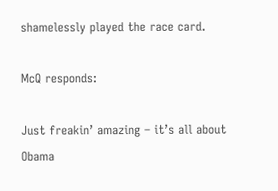shamelessly played the race card.

McQ responds:

Just freakin’ amazing – it’s all about Obama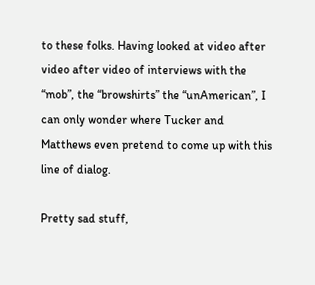to these folks. Having looked at video after video after video of interviews with the “mob”, the “browshirts” the “unAmerican”, I can only wonder where Tucker and Matthews even pretend to come up with this line of dialog.

Pretty sad stuff,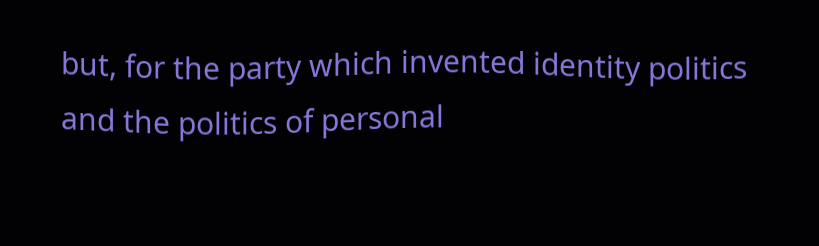but, for the party which invented identity politics and the politics of personal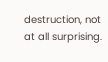destruction, not at all surprising.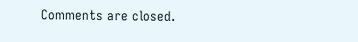Comments are closed.